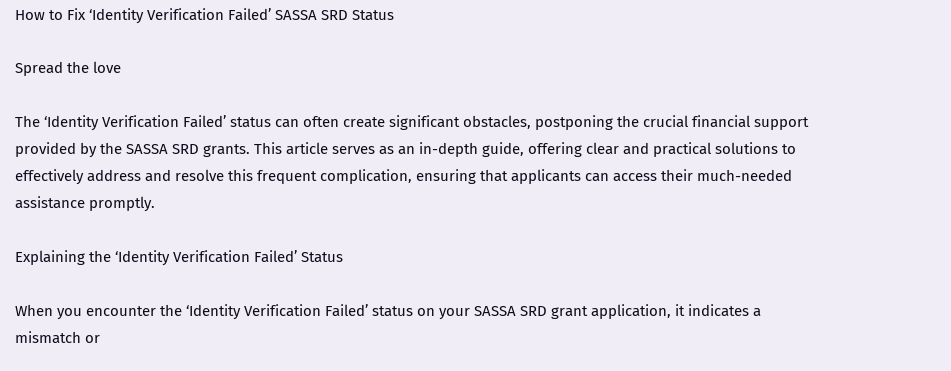How to Fix ‘Identity Verification Failed’ SASSA SRD Status

Spread the love

The ‘Identity Verification Failed’ status can often create significant obstacles, postponing the crucial financial support provided by the SASSA SRD grants. This article serves as an in-depth guide, offering clear and practical solutions to effectively address and resolve this frequent complication, ensuring that applicants can access their much-needed assistance promptly.

Explaining the ‘Identity Verification Failed’ Status

When you encounter the ‘Identity Verification Failed’ status on your SASSA SRD grant application, it indicates a mismatch or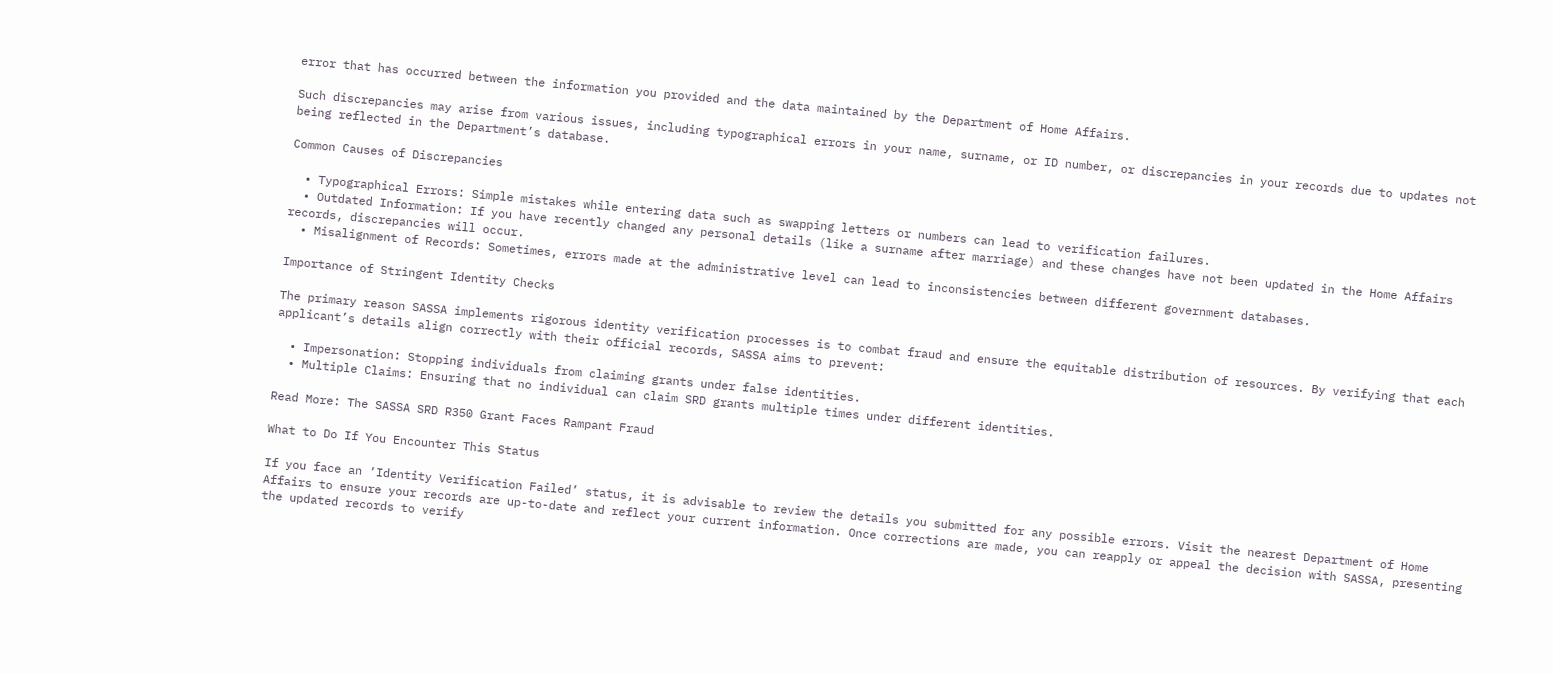error that has occurred between the information you provided and the data maintained by the Department of Home Affairs.

Such discrepancies may arise from various issues, including typographical errors in your name, surname, or ID number, or discrepancies in your records due to updates not being reflected in the Department’s database.

Common Causes of Discrepancies

  • Typographical Errors: Simple mistakes while entering data such as swapping letters or numbers can lead to verification failures.
  • Outdated Information: If you have recently changed any personal details (like a surname after marriage) and these changes have not been updated in the Home Affairs records, discrepancies will occur.
  • Misalignment of Records: Sometimes, errors made at the administrative level can lead to inconsistencies between different government databases.

Importance of Stringent Identity Checks

The primary reason SASSA implements rigorous identity verification processes is to combat fraud and ensure the equitable distribution of resources. By verifying that each applicant’s details align correctly with their official records, SASSA aims to prevent:

  • Impersonation: Stopping individuals from claiming grants under false identities.
  • Multiple Claims: Ensuring that no individual can claim SRD grants multiple times under different identities.

Read More: The SASSA SRD R350 Grant Faces Rampant Fraud

What to Do If You Encounter This Status

If you face an ‘Identity Verification Failed’ status, it is advisable to review the details you submitted for any possible errors. Visit the nearest Department of Home Affairs to ensure your records are up-to-date and reflect your current information. Once corrections are made, you can reapply or appeal the decision with SASSA, presenting the updated records to verify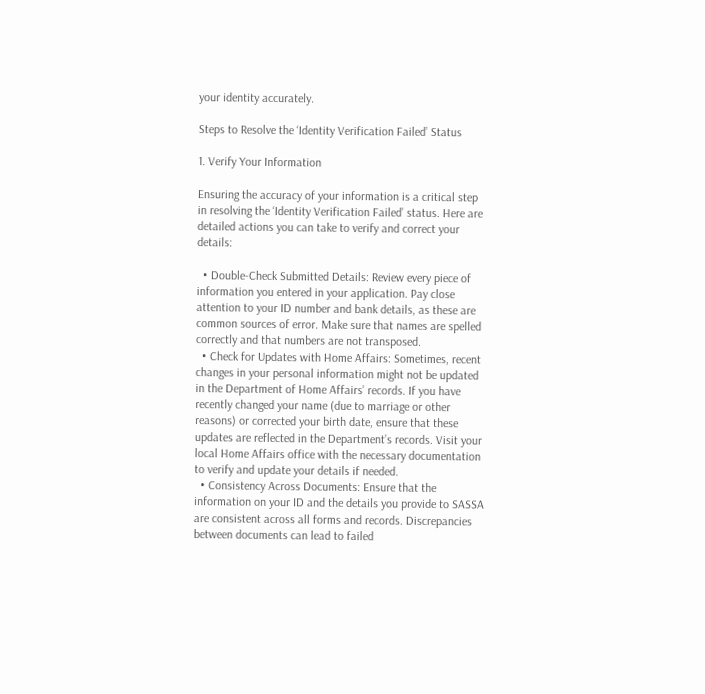your identity accurately.

Steps to Resolve the ‘Identity Verification Failed’ Status

1. Verify Your Information

Ensuring the accuracy of your information is a critical step in resolving the ‘Identity Verification Failed’ status. Here are detailed actions you can take to verify and correct your details:

  • Double-Check Submitted Details: Review every piece of information you entered in your application. Pay close attention to your ID number and bank details, as these are common sources of error. Make sure that names are spelled correctly and that numbers are not transposed.
  • Check for Updates with Home Affairs: Sometimes, recent changes in your personal information might not be updated in the Department of Home Affairs’ records. If you have recently changed your name (due to marriage or other reasons) or corrected your birth date, ensure that these updates are reflected in the Department’s records. Visit your local Home Affairs office with the necessary documentation to verify and update your details if needed.
  • Consistency Across Documents: Ensure that the information on your ID and the details you provide to SASSA are consistent across all forms and records. Discrepancies between documents can lead to failed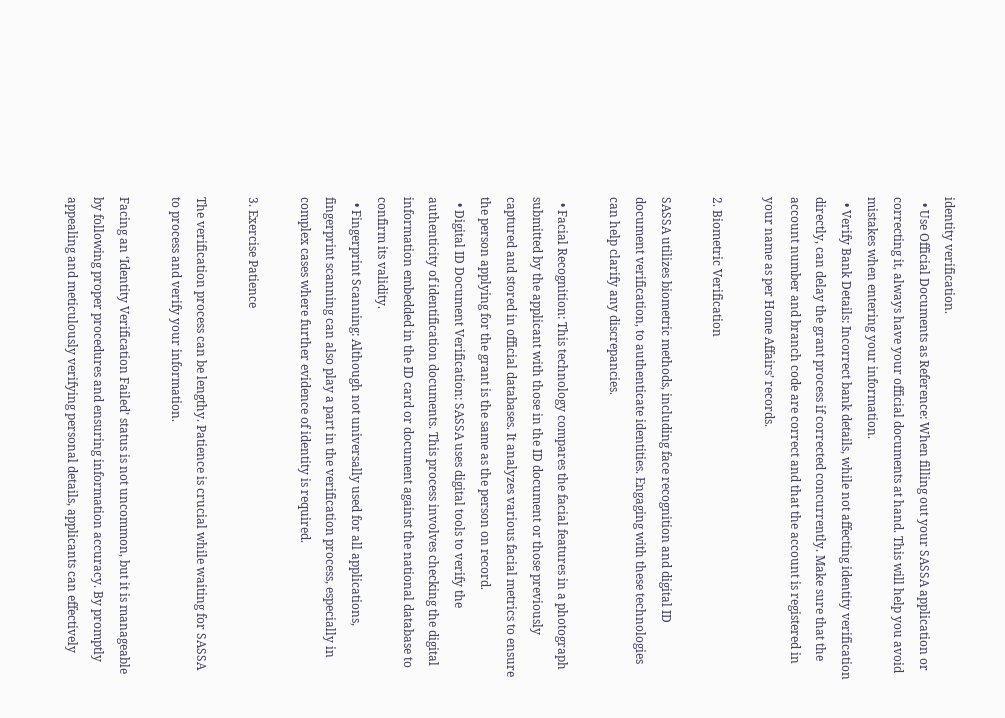identity verification.
  • Use Official Documents as Reference: When filling out your SASSA application or correcting it, always have your official documents at hand. This will help you avoid mistakes when entering your information.
  • Verify Bank Details: Incorrect bank details, while not affecting identity verification directly, can delay the grant process if corrected concurrently. Make sure that the account number and branch code are correct and that the account is registered in your name as per Home Affairs’ records.

2. Biometric Verification

SASSA utilizes biometric methods, including face recognition and digital ID document verification, to authenticate identities. Engaging with these technologies can help clarify any discrepancies.

  • Facial Recognition: This technology compares the facial features in a photograph submitted by the applicant with those in the ID document or those previously captured and stored in official databases. It analyzes various facial metrics to ensure the person applying for the grant is the same as the person on record.
  • Digital ID Document Verification: SASSA uses digital tools to verify the authenticity of identification documents. This process involves checking the digital information embedded in the ID card or document against the national database to confirm its validity.
  • Fingerprint Scanning: Although not universally used for all applications, fingerprint scanning can also play a part in the verification process, especially in complex cases where further evidence of identity is required.

3. Exercise Patience

The verification process can be lengthy. Patience is crucial while waiting for SASSA to process and verify your information.

Facing an ‘Identity Verification Failed’ status is not uncommon, but it is manageable by following proper procedures and ensuring information accuracy. By promptly appealing and meticulously verifying personal details, applicants can effectively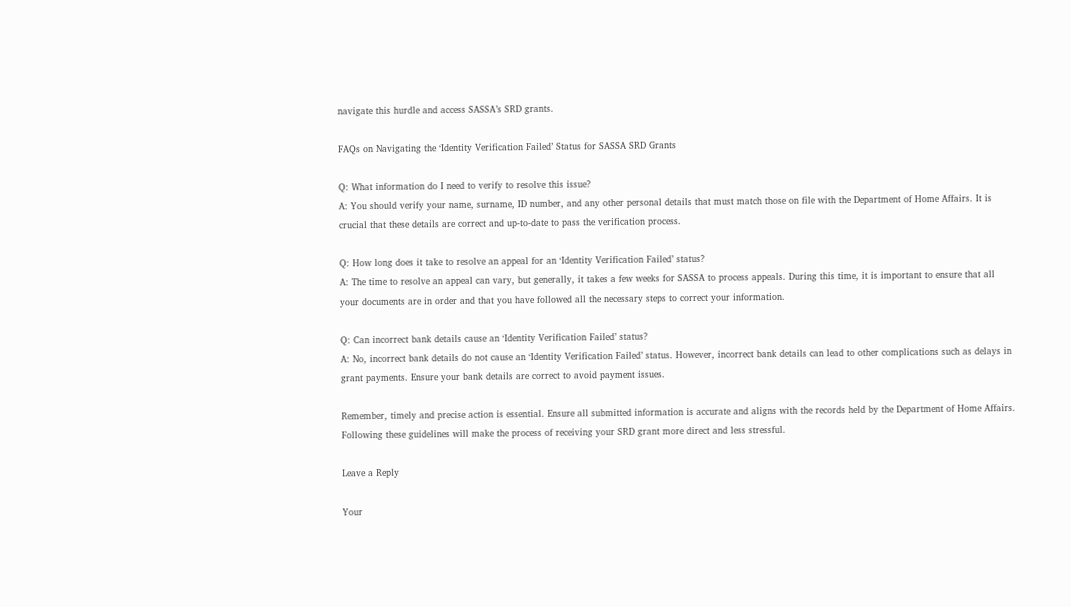navigate this hurdle and access SASSA’s SRD grants.

FAQs on Navigating the ‘Identity Verification Failed’ Status for SASSA SRD Grants

Q: What information do I need to verify to resolve this issue?
A: You should verify your name, surname, ID number, and any other personal details that must match those on file with the Department of Home Affairs. It is crucial that these details are correct and up-to-date to pass the verification process.

Q: How long does it take to resolve an appeal for an ‘Identity Verification Failed’ status?
A: The time to resolve an appeal can vary, but generally, it takes a few weeks for SASSA to process appeals. During this time, it is important to ensure that all your documents are in order and that you have followed all the necessary steps to correct your information.

Q: Can incorrect bank details cause an ‘Identity Verification Failed’ status?
A: No, incorrect bank details do not cause an ‘Identity Verification Failed’ status. However, incorrect bank details can lead to other complications such as delays in grant payments. Ensure your bank details are correct to avoid payment issues.

Remember, timely and precise action is essential. Ensure all submitted information is accurate and aligns with the records held by the Department of Home Affairs. Following these guidelines will make the process of receiving your SRD grant more direct and less stressful.

Leave a Reply

Your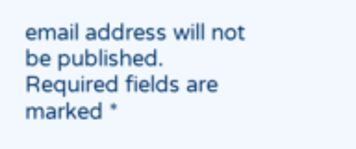email address will not be published. Required fields are marked *